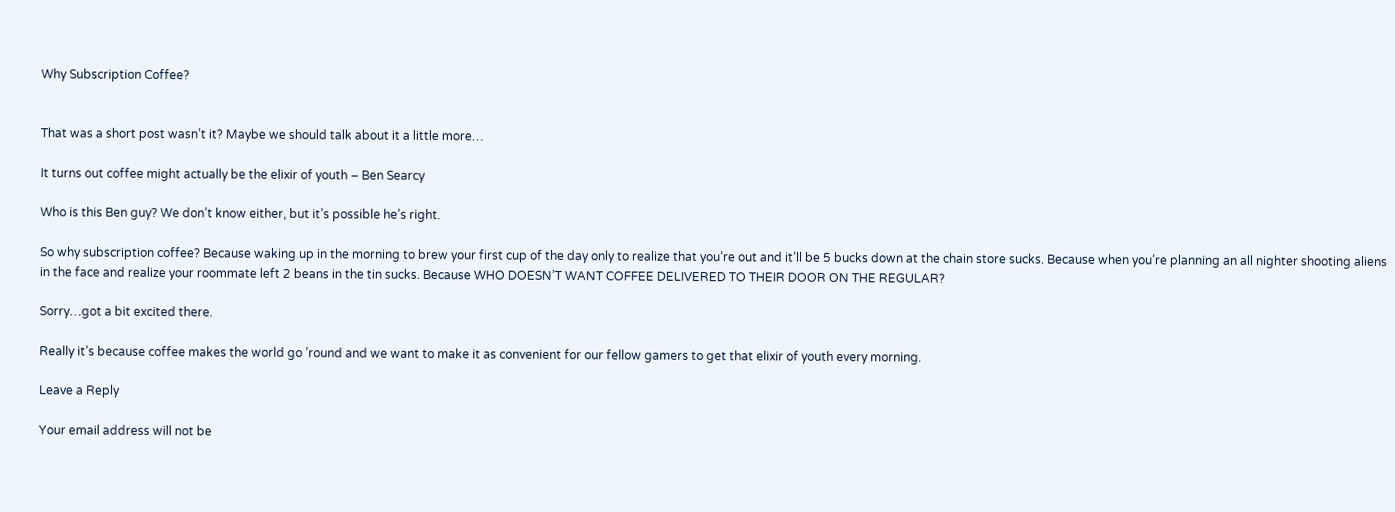Why Subscription Coffee?


That was a short post wasn’t it? Maybe we should talk about it a little more…

It turns out coffee might actually be the elixir of youth – Ben Searcy

Who is this Ben guy? We don’t know either, but it’s possible he’s right.

So why subscription coffee? Because waking up in the morning to brew your first cup of the day only to realize that you’re out and it’ll be 5 bucks down at the chain store sucks. Because when you’re planning an all nighter shooting aliens in the face and realize your roommate left 2 beans in the tin sucks. Because WHO DOESN’T WANT COFFEE DELIVERED TO THEIR DOOR ON THE REGULAR?

Sorry…got a bit excited there.

Really it’s because coffee makes the world go ’round and we want to make it as convenient for our fellow gamers to get that elixir of youth every morning.

Leave a Reply

Your email address will not be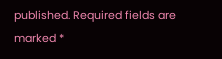published. Required fields are marked *